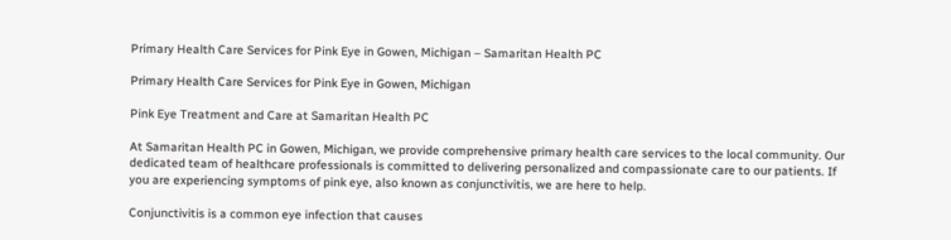Primary Health Care Services for Pink Eye in Gowen, Michigan – Samaritan Health PC

Primary Health Care Services for Pink Eye in Gowen, Michigan

Pink Eye Treatment and Care at Samaritan Health PC

At Samaritan Health PC in Gowen, Michigan, we provide comprehensive primary health care services to the local community. Our dedicated team of healthcare professionals is committed to delivering personalized and compassionate care to our patients. If you are experiencing symptoms of pink eye, also known as conjunctivitis, we are here to help.

Conjunctivitis is a common eye infection that causes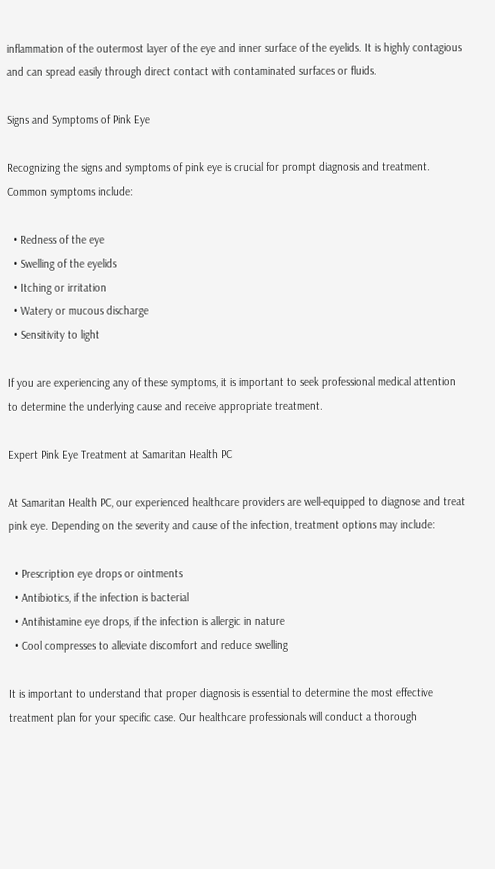inflammation of the outermost layer of the eye and inner surface of the eyelids. It is highly contagious and can spread easily through direct contact with contaminated surfaces or fluids.

Signs and Symptoms of Pink Eye

Recognizing the signs and symptoms of pink eye is crucial for prompt diagnosis and treatment. Common symptoms include:

  • Redness of the eye
  • Swelling of the eyelids
  • Itching or irritation
  • Watery or mucous discharge
  • Sensitivity to light

If you are experiencing any of these symptoms, it is important to seek professional medical attention to determine the underlying cause and receive appropriate treatment.

Expert Pink Eye Treatment at Samaritan Health PC

At Samaritan Health PC, our experienced healthcare providers are well-equipped to diagnose and treat pink eye. Depending on the severity and cause of the infection, treatment options may include:

  • Prescription eye drops or ointments
  • Antibiotics, if the infection is bacterial
  • Antihistamine eye drops, if the infection is allergic in nature
  • Cool compresses to alleviate discomfort and reduce swelling

It is important to understand that proper diagnosis is essential to determine the most effective treatment plan for your specific case. Our healthcare professionals will conduct a thorough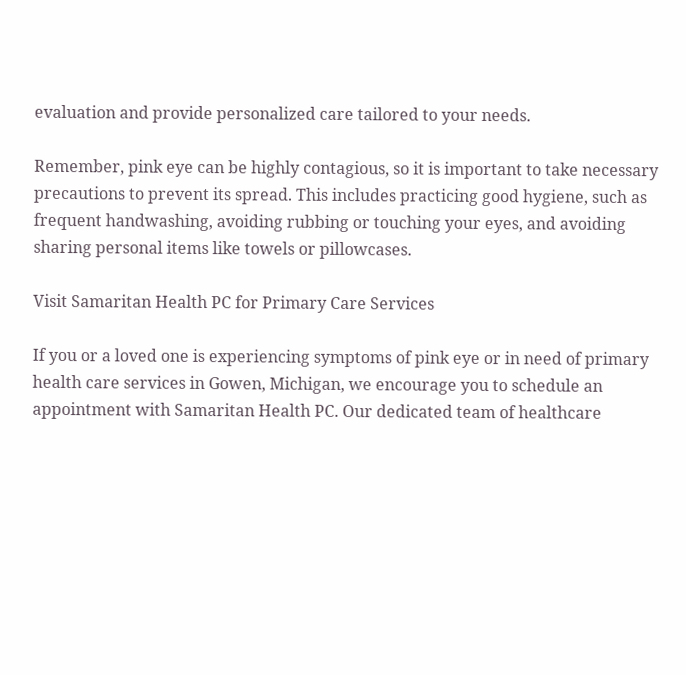evaluation and provide personalized care tailored to your needs.

Remember, pink eye can be highly contagious, so it is important to take necessary precautions to prevent its spread. This includes practicing good hygiene, such as frequent handwashing, avoiding rubbing or touching your eyes, and avoiding sharing personal items like towels or pillowcases.

Visit Samaritan Health PC for Primary Care Services

If you or a loved one is experiencing symptoms of pink eye or in need of primary health care services in Gowen, Michigan, we encourage you to schedule an appointment with Samaritan Health PC. Our dedicated team of healthcare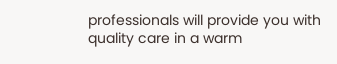professionals will provide you with quality care in a warm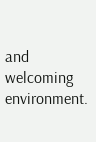and welcoming environment.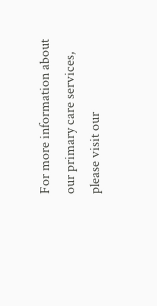For more information about our primary care services, please visit our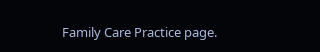Family Care Practice page.